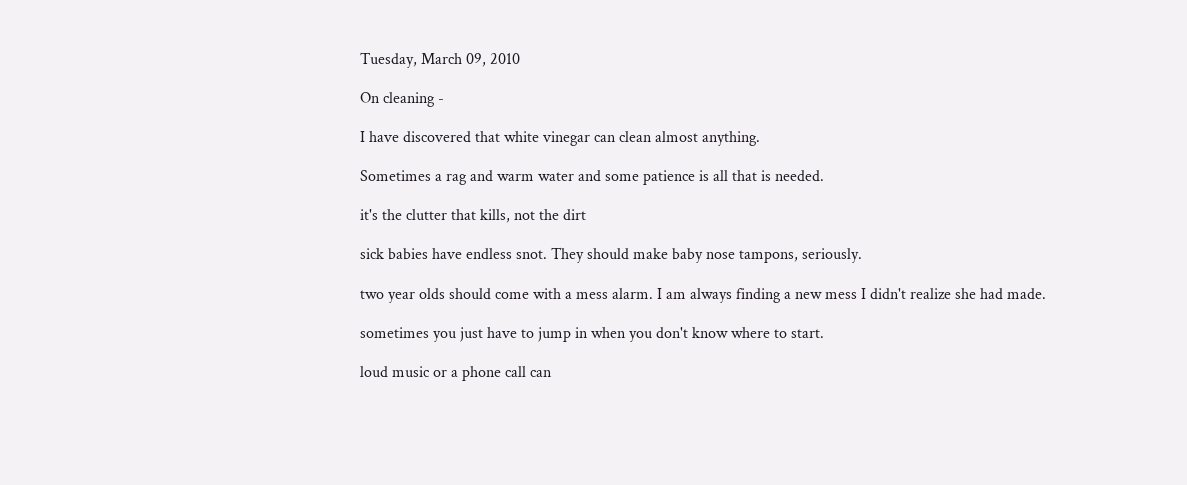Tuesday, March 09, 2010

On cleaning -

I have discovered that white vinegar can clean almost anything.

Sometimes a rag and warm water and some patience is all that is needed.

it's the clutter that kills, not the dirt

sick babies have endless snot. They should make baby nose tampons, seriously.

two year olds should come with a mess alarm. I am always finding a new mess I didn't realize she had made.

sometimes you just have to jump in when you don't know where to start.

loud music or a phone call can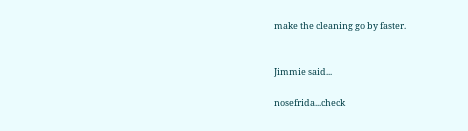make the cleaning go by faster.


Jimmie said...

nosefrida...check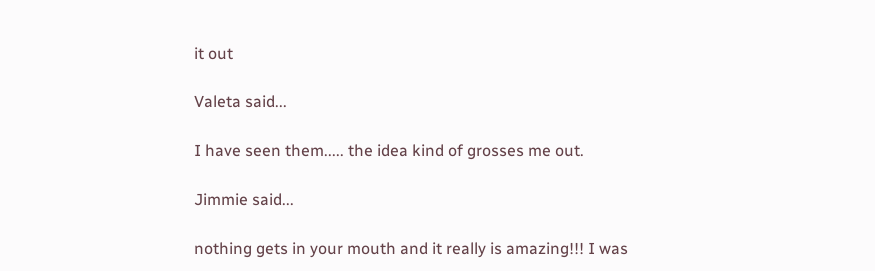it out

Valeta said...

I have seen them..... the idea kind of grosses me out.

Jimmie said...

nothing gets in your mouth and it really is amazing!!! I was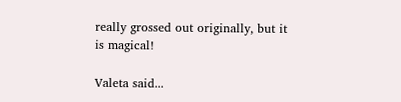really grossed out originally, but it is magical!

Valeta said...